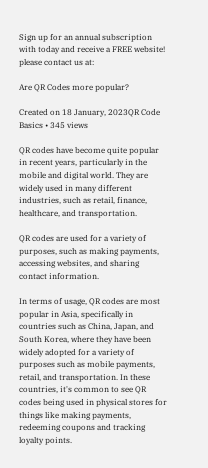Sign up for an annual subscription with today and receive a FREE website! please contact us at:

Are QR Codes more popular?

Created on 18 January, 2023QR Code Basics • 345 views

QR codes have become quite popular in recent years, particularly in the mobile and digital world. They are widely used in many different industries, such as retail, finance, healthcare, and transportation.

QR codes are used for a variety of purposes, such as making payments, accessing websites, and sharing contact information.

In terms of usage, QR codes are most popular in Asia, specifically in countries such as China, Japan, and South Korea, where they have been widely adopted for a variety of purposes such as mobile payments, retail, and transportation. In these countries, it's common to see QR codes being used in physical stores for things like making payments, redeeming coupons and tracking loyalty points.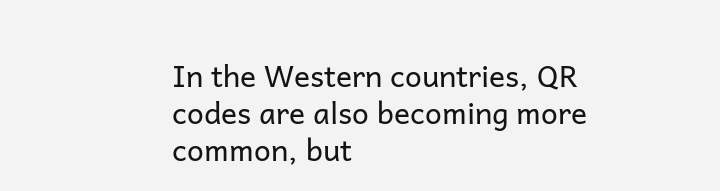In the Western countries, QR codes are also becoming more common, but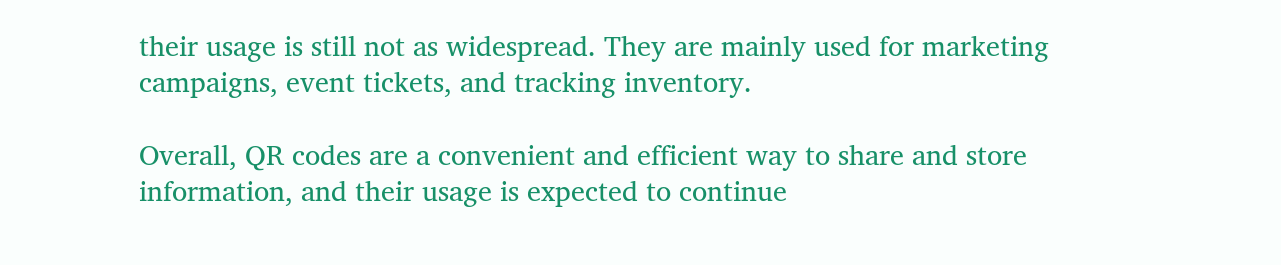their usage is still not as widespread. They are mainly used for marketing campaigns, event tickets, and tracking inventory.

Overall, QR codes are a convenient and efficient way to share and store information, and their usage is expected to continue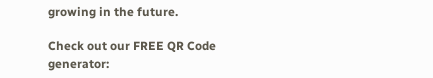growing in the future.

Check out our FREE QR Code generator: